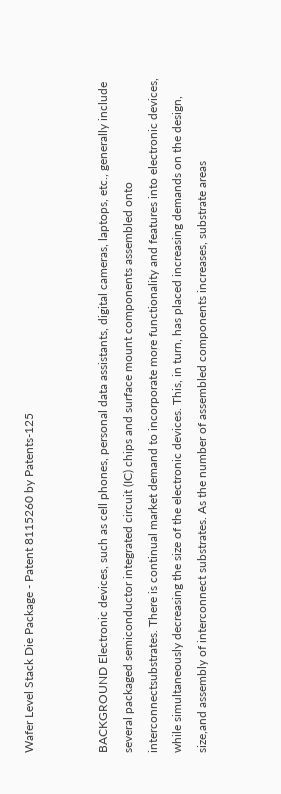Wafer Level Stack Die Package - Patent 8115260 by Patents-125


BACKGROUND Electronic devices, such as cell phones, personal data assistants, digital cameras, laptops, etc., generally include several packaged semiconductor integrated circuit (IC) chips and surface mount components assembled onto interconnectsubstrates. There is continual market demand to incorporate more functionality and features into electronic devices, while simultaneously decreasing the size of the electronic devices. This, in turn, has placed increasing demands on the design, size,and assembly of interconnect substrates. As the number of assembled components increases, substrate areas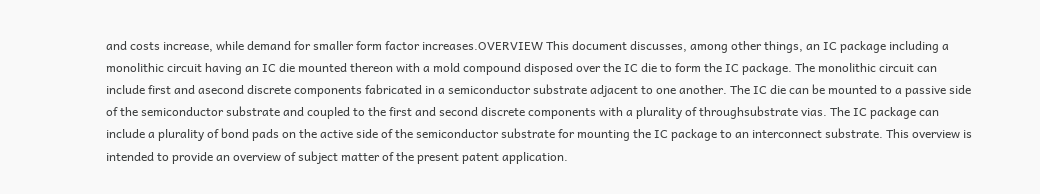and costs increase, while demand for smaller form factor increases.OVERVIEW This document discusses, among other things, an IC package including a monolithic circuit having an IC die mounted thereon with a mold compound disposed over the IC die to form the IC package. The monolithic circuit can include first and asecond discrete components fabricated in a semiconductor substrate adjacent to one another. The IC die can be mounted to a passive side of the semiconductor substrate and coupled to the first and second discrete components with a plurality of throughsubstrate vias. The IC package can include a plurality of bond pads on the active side of the semiconductor substrate for mounting the IC package to an interconnect substrate. This overview is intended to provide an overview of subject matter of the present patent application.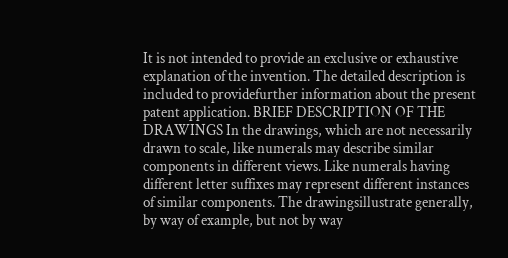It is not intended to provide an exclusive or exhaustive explanation of the invention. The detailed description is included to providefurther information about the present patent application. BRIEF DESCRIPTION OF THE DRAWINGS In the drawings, which are not necessarily drawn to scale, like numerals may describe similar components in different views. Like numerals having different letter suffixes may represent different instances of similar components. The drawingsillustrate generally, by way of example, but not by way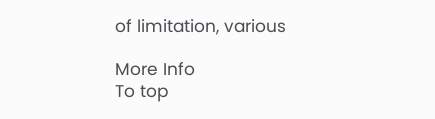of limitation, various

More Info
To top